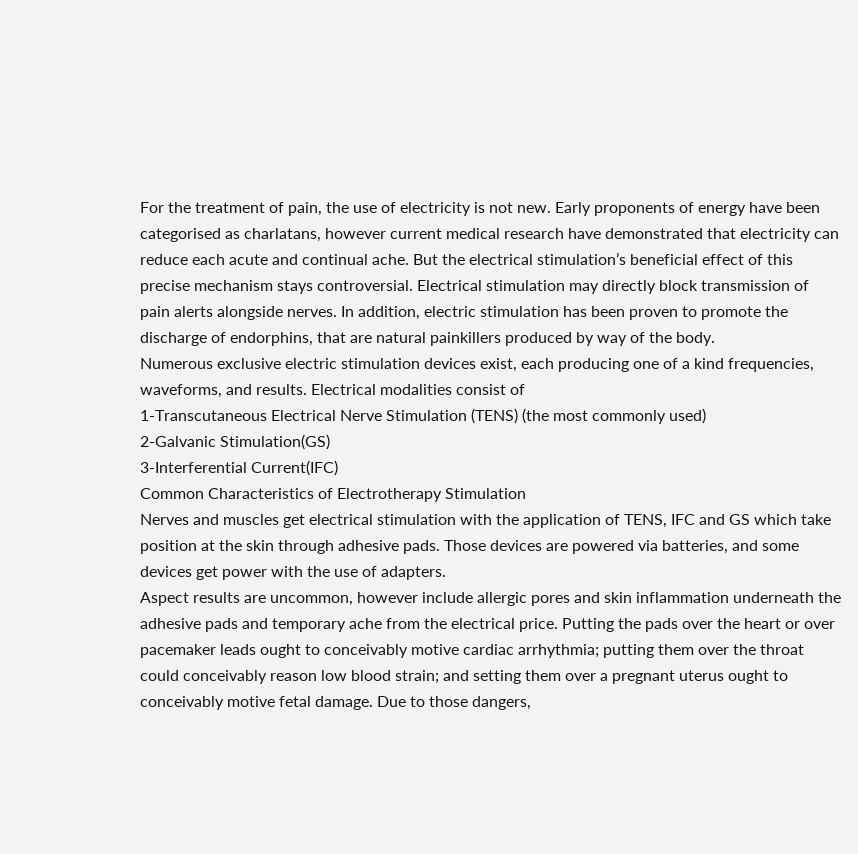For the treatment of pain, the use of electricity is not new. Early proponents of energy have been categorised as charlatans, however current medical research have demonstrated that electricity can reduce each acute and continual ache. But the electrical stimulation’s beneficial effect of this precise mechanism stays controversial. Electrical stimulation may directly block transmission of pain alerts alongside nerves. In addition, electric stimulation has been proven to promote the discharge of endorphins, that are natural painkillers produced by way of the body.
Numerous exclusive electric stimulation devices exist, each producing one of a kind frequencies, waveforms, and results. Electrical modalities consist of
1-Transcutaneous Electrical Nerve Stimulation (TENS) (the most commonly used)
2-Galvanic Stimulation(GS)
3-Interferential Current(IFC)
Common Characteristics of Electrotherapy Stimulation
Nerves and muscles get electrical stimulation with the application of TENS, IFC and GS which take position at the skin through adhesive pads. Those devices are powered via batteries, and some devices get power with the use of adapters.
Aspect results are uncommon, however include allergic pores and skin inflammation underneath the adhesive pads and temporary ache from the electrical price. Putting the pads over the heart or over pacemaker leads ought to conceivably motive cardiac arrhythmia; putting them over the throat could conceivably reason low blood strain; and setting them over a pregnant uterus ought to conceivably motive fetal damage. Due to those dangers,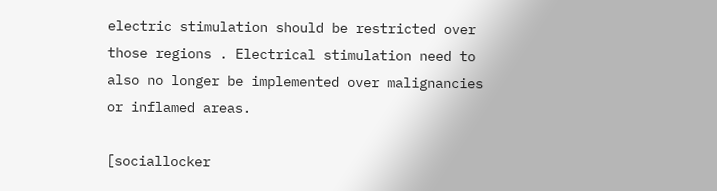electric stimulation should be restricted over those regions . Electrical stimulation need to also no longer be implemented over malignancies or inflamed areas.

[sociallocker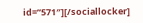id=”571″][/sociallocker]